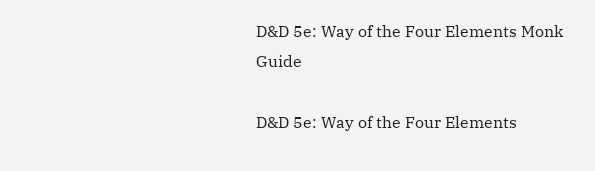D&D 5e: Way of the Four Elements Monk Guide

D&D 5e: Way of the Four Elements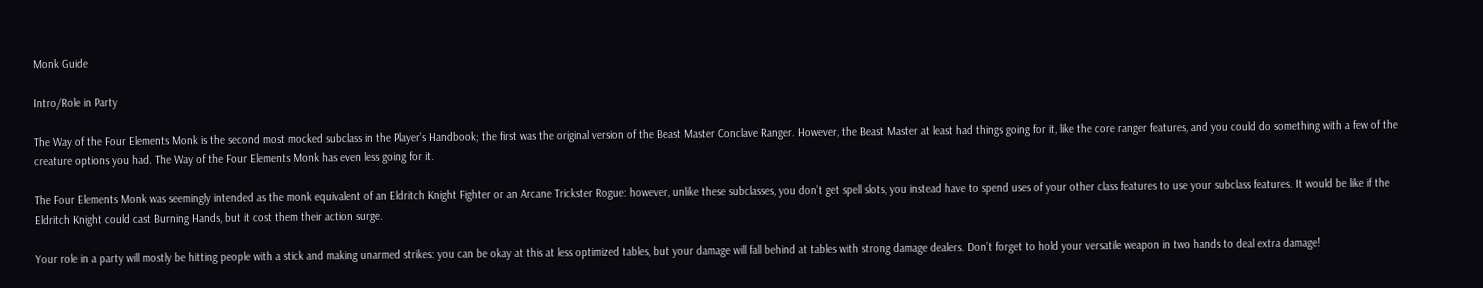Monk Guide

Intro/Role in Party

The Way of the Four Elements Monk is the second most mocked subclass in the Player’s Handbook; the first was the original version of the Beast Master Conclave Ranger. However, the Beast Master at least had things going for it, like the core ranger features, and you could do something with a few of the creature options you had. The Way of the Four Elements Monk has even less going for it.

The Four Elements Monk was seemingly intended as the monk equivalent of an Eldritch Knight Fighter or an Arcane Trickster Rogue: however, unlike these subclasses, you don’t get spell slots, you instead have to spend uses of your other class features to use your subclass features. It would be like if the Eldritch Knight could cast Burning Hands, but it cost them their action surge.

Your role in a party will mostly be hitting people with a stick and making unarmed strikes: you can be okay at this at less optimized tables, but your damage will fall behind at tables with strong damage dealers. Don’t forget to hold your versatile weapon in two hands to deal extra damage!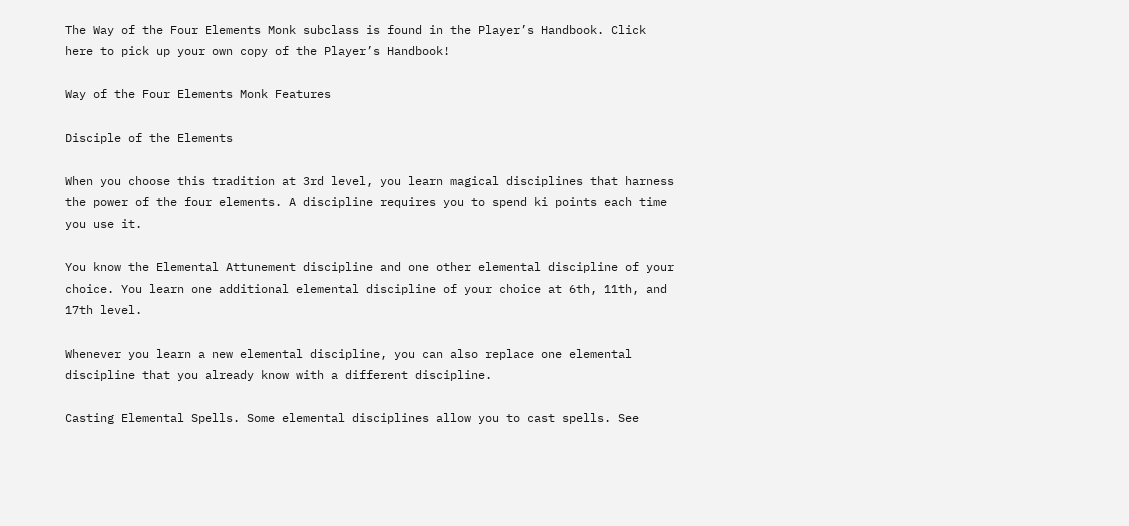The Way of the Four Elements Monk subclass is found in the Player’s Handbook. Click here to pick up your own copy of the Player’s Handbook!

Way of the Four Elements Monk Features

Disciple of the Elements

When you choose this tradition at 3rd level, you learn magical disciplines that harness the power of the four elements. A discipline requires you to spend ki points each time you use it.

You know the Elemental Attunement discipline and one other elemental discipline of your choice. You learn one additional elemental discipline of your choice at 6th, 11th, and 17th level.

Whenever you learn a new elemental discipline, you can also replace one elemental discipline that you already know with a different discipline.

Casting Elemental Spells. Some elemental disciplines allow you to cast spells. See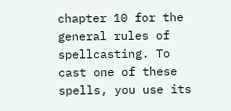chapter 10 for the general rules of spellcasting. To cast one of these spells, you use its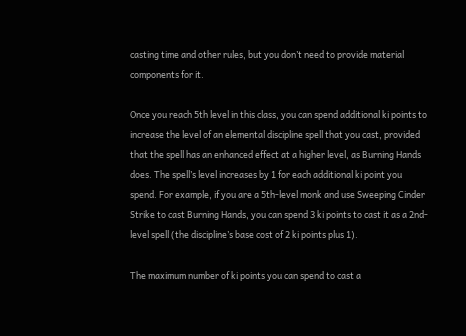casting time and other rules, but you don’t need to provide material components for it.

Once you reach 5th level in this class, you can spend additional ki points to increase the level of an elemental discipline spell that you cast, provided that the spell has an enhanced effect at a higher level, as Burning Hands does. The spell’s level increases by 1 for each additional ki point you spend. For example, if you are a 5th-level monk and use Sweeping Cinder Strike to cast Burning Hands, you can spend 3 ki points to cast it as a 2nd-level spell (the discipline’s base cost of 2 ki points plus 1).

The maximum number of ki points you can spend to cast a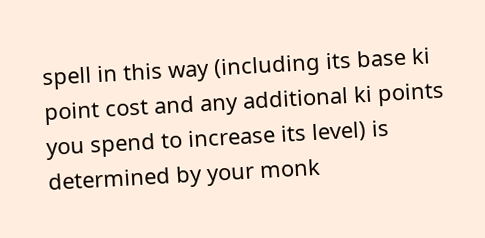spell in this way (including its base ki point cost and any additional ki points you spend to increase its level) is determined by your monk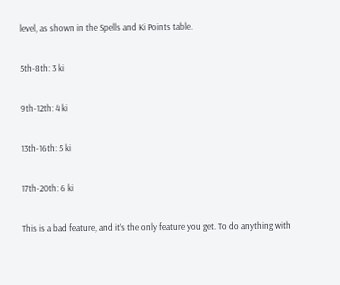level, as shown in the Spells and Ki Points table.

5th-8th: 3 ki

9th-12th: 4 ki

13th-16th: 5 ki

17th-20th: 6 ki

This is a bad feature, and it’s the only feature you get. To do anything with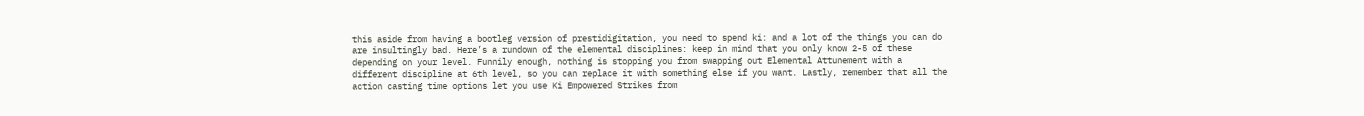this aside from having a bootleg version of prestidigitation, you need to spend ki: and a lot of the things you can do are insultingly bad. Here’s a rundown of the elemental disciplines: keep in mind that you only know 2-5 of these depending on your level. Funnily enough, nothing is stopping you from swapping out Elemental Attunement with a different discipline at 6th level, so you can replace it with something else if you want. Lastly, remember that all the action casting time options let you use Ki Empowered Strikes from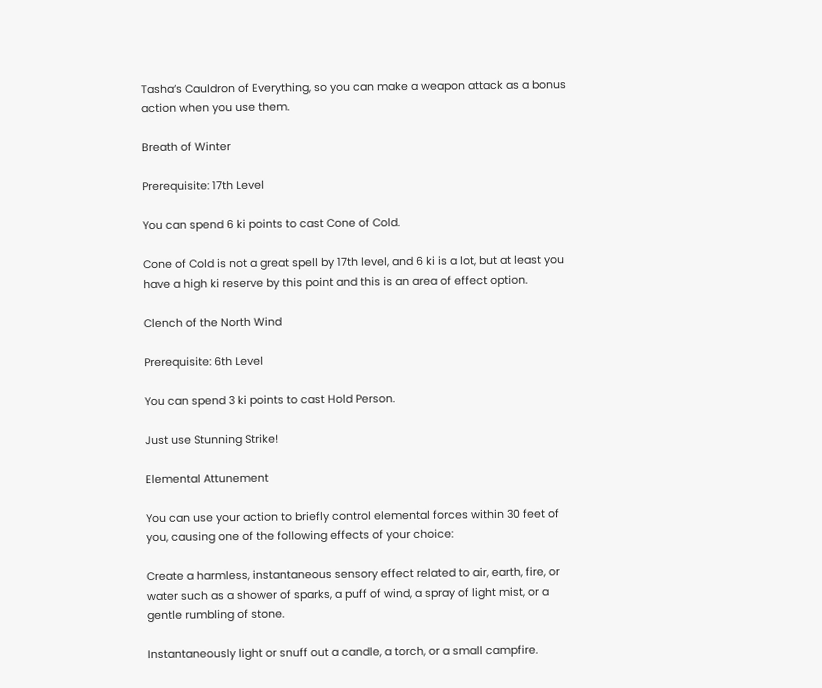Tasha’s Cauldron of Everything, so you can make a weapon attack as a bonus action when you use them.

Breath of Winter

Prerequisite: 17th Level

You can spend 6 ki points to cast Cone of Cold.

Cone of Cold is not a great spell by 17th level, and 6 ki is a lot, but at least you have a high ki reserve by this point and this is an area of effect option.

Clench of the North Wind

Prerequisite: 6th Level

You can spend 3 ki points to cast Hold Person.

Just use Stunning Strike!

Elemental Attunement

You can use your action to briefly control elemental forces within 30 feet of you, causing one of the following effects of your choice:

Create a harmless, instantaneous sensory effect related to air, earth, fire, or water such as a shower of sparks, a puff of wind, a spray of light mist, or a gentle rumbling of stone.

Instantaneously light or snuff out a candle, a torch, or a small campfire.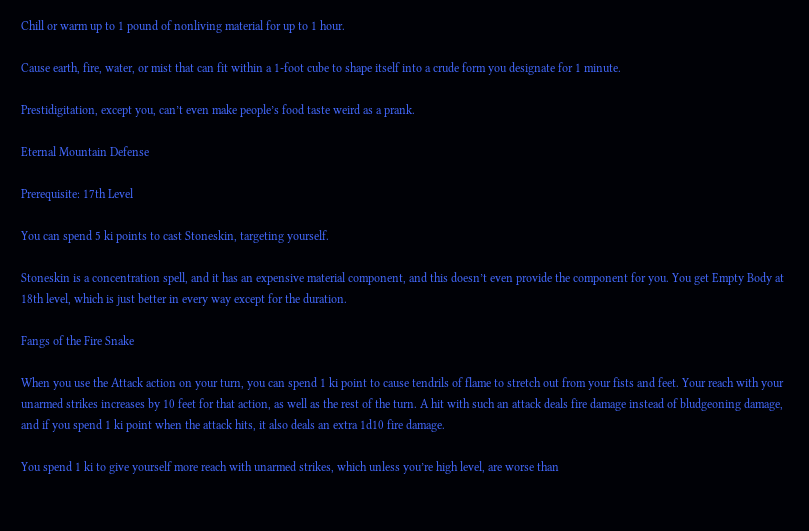Chill or warm up to 1 pound of nonliving material for up to 1 hour.

Cause earth, fire, water, or mist that can fit within a 1-foot cube to shape itself into a crude form you designate for 1 minute.

Prestidigitation, except you, can’t even make people’s food taste weird as a prank.

Eternal Mountain Defense

Prerequisite: 17th Level

You can spend 5 ki points to cast Stoneskin, targeting yourself.

Stoneskin is a concentration spell, and it has an expensive material component, and this doesn’t even provide the component for you. You get Empty Body at 18th level, which is just better in every way except for the duration.

Fangs of the Fire Snake

When you use the Attack action on your turn, you can spend 1 ki point to cause tendrils of flame to stretch out from your fists and feet. Your reach with your unarmed strikes increases by 10 feet for that action, as well as the rest of the turn. A hit with such an attack deals fire damage instead of bludgeoning damage, and if you spend 1 ki point when the attack hits, it also deals an extra 1d10 fire damage.

You spend 1 ki to give yourself more reach with unarmed strikes, which unless you’re high level, are worse than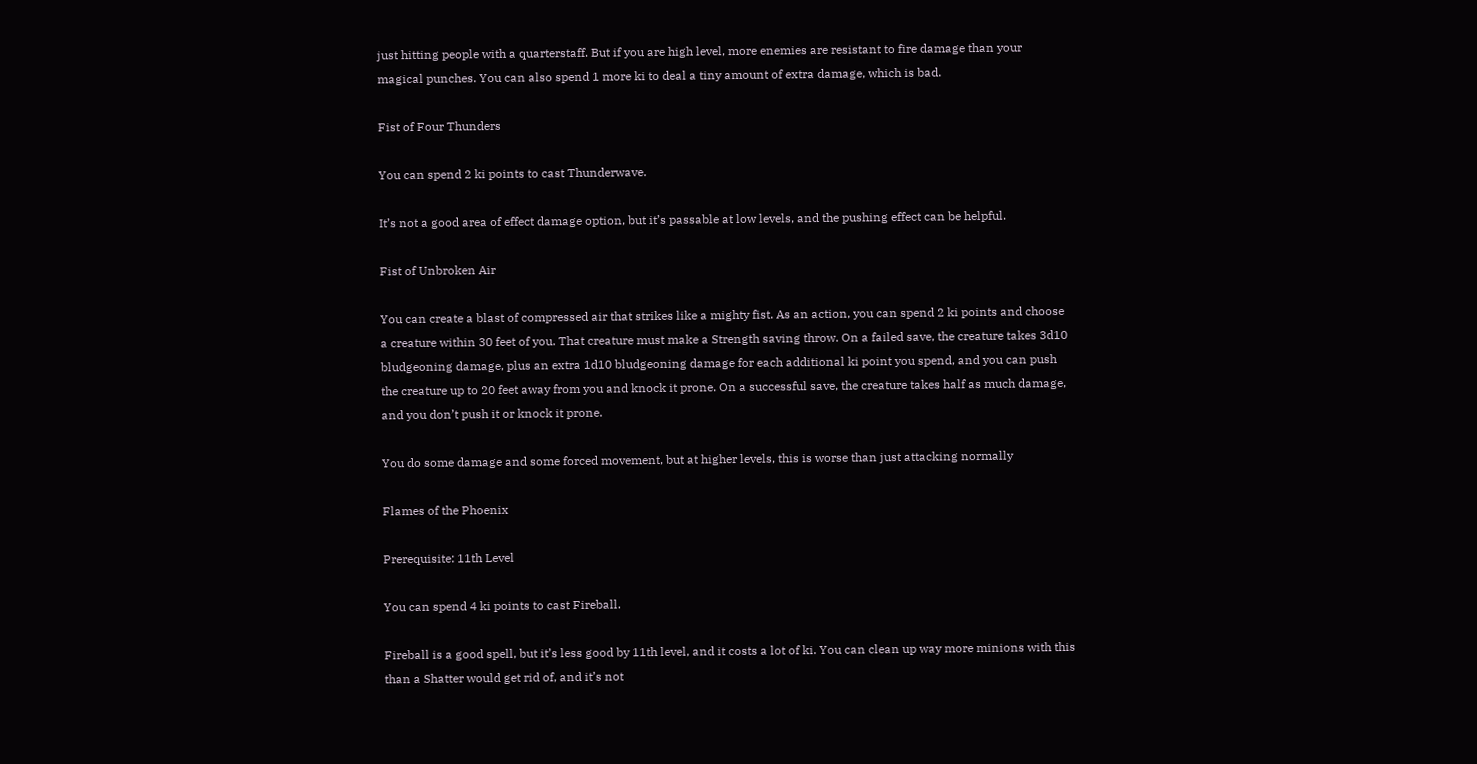just hitting people with a quarterstaff. But if you are high level, more enemies are resistant to fire damage than your magical punches. You can also spend 1 more ki to deal a tiny amount of extra damage, which is bad.

Fist of Four Thunders

You can spend 2 ki points to cast Thunderwave.

It’s not a good area of effect damage option, but it’s passable at low levels, and the pushing effect can be helpful.

Fist of Unbroken Air

You can create a blast of compressed air that strikes like a mighty fist. As an action, you can spend 2 ki points and choose a creature within 30 feet of you. That creature must make a Strength saving throw. On a failed save, the creature takes 3d10 bludgeoning damage, plus an extra 1d10 bludgeoning damage for each additional ki point you spend, and you can push the creature up to 20 feet away from you and knock it prone. On a successful save, the creature takes half as much damage, and you don’t push it or knock it prone.

You do some damage and some forced movement, but at higher levels, this is worse than just attacking normally

Flames of the Phoenix

Prerequisite: 11th Level

You can spend 4 ki points to cast Fireball.

Fireball is a good spell, but it’s less good by 11th level, and it costs a lot of ki. You can clean up way more minions with this than a Shatter would get rid of, and it’s not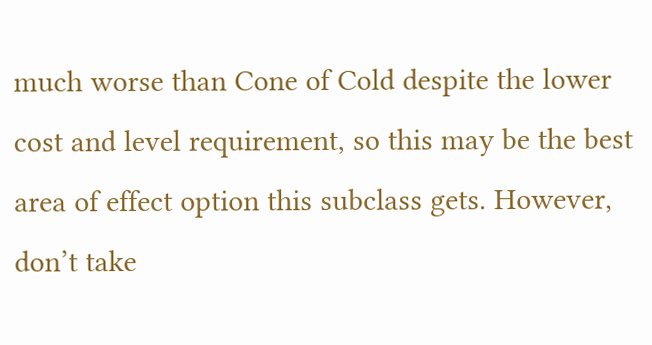much worse than Cone of Cold despite the lower cost and level requirement, so this may be the best area of effect option this subclass gets. However, don’t take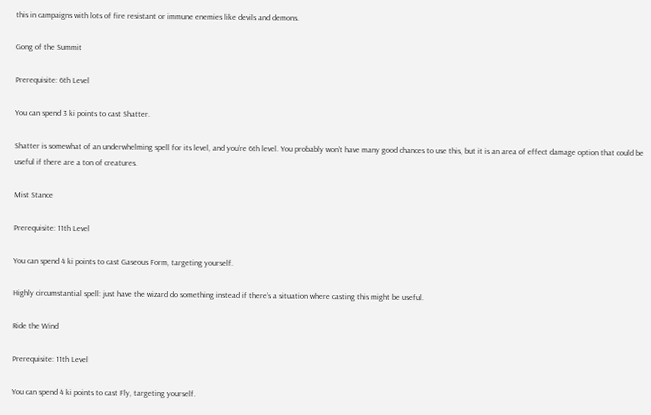this in campaigns with lots of fire resistant or immune enemies like devils and demons.

Gong of the Summit

Prerequisite: 6th Level

You can spend 3 ki points to cast Shatter.

Shatter is somewhat of an underwhelming spell for its level, and you’re 6th level. You probably won’t have many good chances to use this, but it is an area of effect damage option that could be useful if there are a ton of creatures.

Mist Stance

Prerequisite: 11th Level

You can spend 4 ki points to cast Gaseous Form, targeting yourself.

Highly circumstantial spell: just have the wizard do something instead if there’s a situation where casting this might be useful.

Ride the Wind

Prerequisite: 11th Level

You can spend 4 ki points to cast Fly, targeting yourself.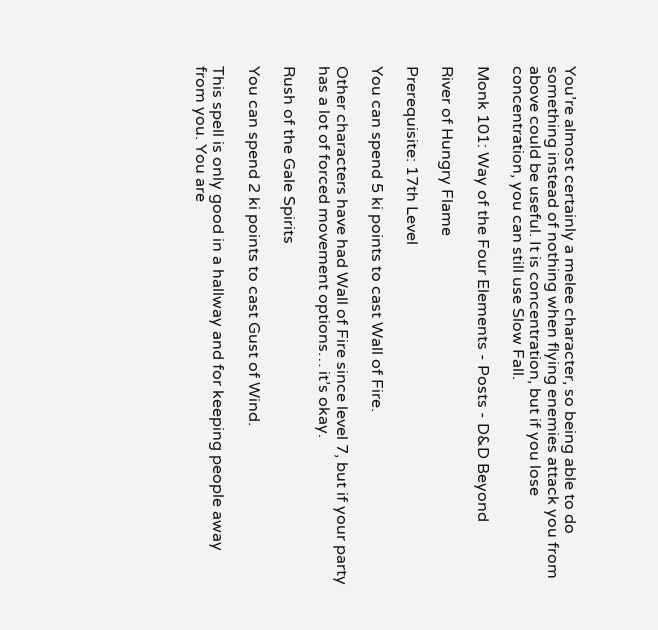You’re almost certainly a melee character, so being able to do something instead of nothing when flying enemies attack you from above could be useful. It is concentration, but if you lose concentration, you can still use Slow Fall.

Monk 101: Way of the Four Elements - Posts - D&D Beyond

River of Hungry Flame

Prerequisite: 17th Level

You can spend 5 ki points to cast Wall of Fire.

Other characters have had Wall of Fire since level 7, but if your party has a lot of forced movement options… it’s okay.

Rush of the Gale Spirits

You can spend 2 ki points to cast Gust of Wind.

This spell is only good in a hallway and for keeping people away from you. You are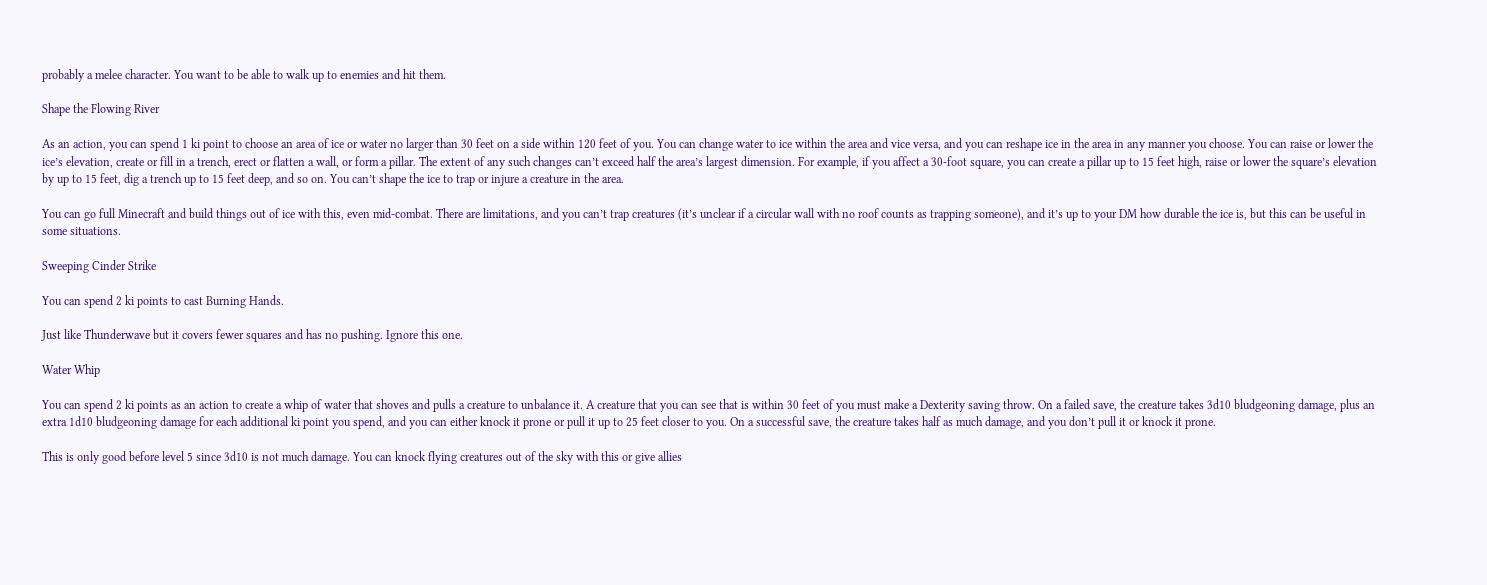probably a melee character. You want to be able to walk up to enemies and hit them.

Shape the Flowing River

As an action, you can spend 1 ki point to choose an area of ice or water no larger than 30 feet on a side within 120 feet of you. You can change water to ice within the area and vice versa, and you can reshape ice in the area in any manner you choose. You can raise or lower the ice’s elevation, create or fill in a trench, erect or flatten a wall, or form a pillar. The extent of any such changes can’t exceed half the area’s largest dimension. For example, if you affect a 30-foot square, you can create a pillar up to 15 feet high, raise or lower the square’s elevation by up to 15 feet, dig a trench up to 15 feet deep, and so on. You can’t shape the ice to trap or injure a creature in the area.

You can go full Minecraft and build things out of ice with this, even mid-combat. There are limitations, and you can’t trap creatures (it’s unclear if a circular wall with no roof counts as trapping someone), and it’s up to your DM how durable the ice is, but this can be useful in some situations.

Sweeping Cinder Strike

You can spend 2 ki points to cast Burning Hands.

Just like Thunderwave but it covers fewer squares and has no pushing. Ignore this one.

Water Whip

You can spend 2 ki points as an action to create a whip of water that shoves and pulls a creature to unbalance it. A creature that you can see that is within 30 feet of you must make a Dexterity saving throw. On a failed save, the creature takes 3d10 bludgeoning damage, plus an extra 1d10 bludgeoning damage for each additional ki point you spend, and you can either knock it prone or pull it up to 25 feet closer to you. On a successful save, the creature takes half as much damage, and you don’t pull it or knock it prone.

This is only good before level 5 since 3d10 is not much damage. You can knock flying creatures out of the sky with this or give allies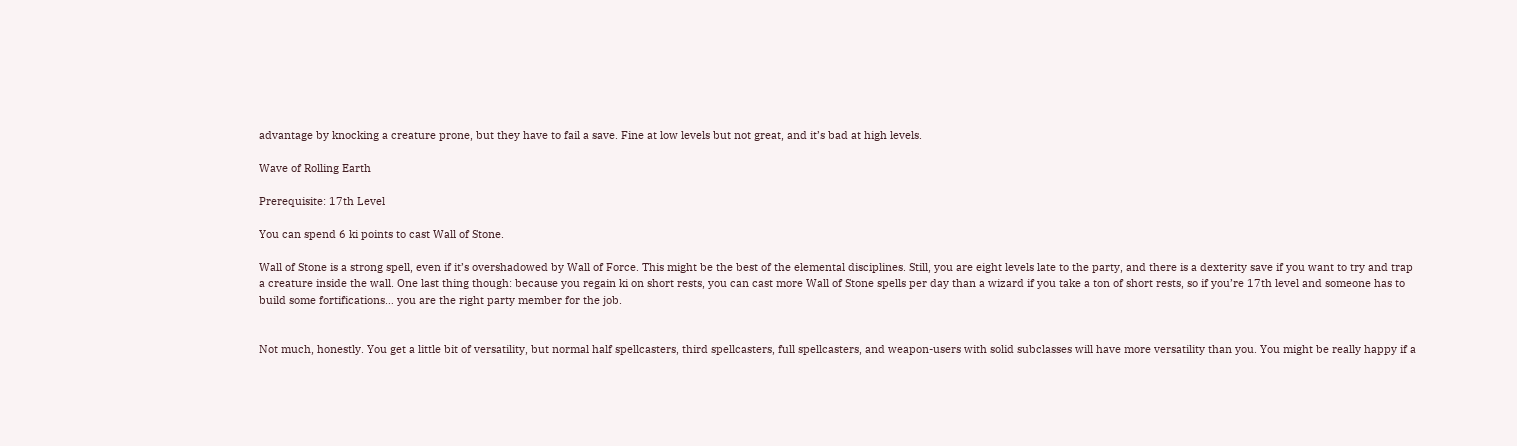advantage by knocking a creature prone, but they have to fail a save. Fine at low levels but not great, and it’s bad at high levels.

Wave of Rolling Earth

Prerequisite: 17th Level

You can spend 6 ki points to cast Wall of Stone.

Wall of Stone is a strong spell, even if it’s overshadowed by Wall of Force. This might be the best of the elemental disciplines. Still, you are eight levels late to the party, and there is a dexterity save if you want to try and trap a creature inside the wall. One last thing though: because you regain ki on short rests, you can cast more Wall of Stone spells per day than a wizard if you take a ton of short rests, so if you’re 17th level and someone has to build some fortifications… you are the right party member for the job.


Not much, honestly. You get a little bit of versatility, but normal half spellcasters, third spellcasters, full spellcasters, and weapon-users with solid subclasses will have more versatility than you. You might be really happy if a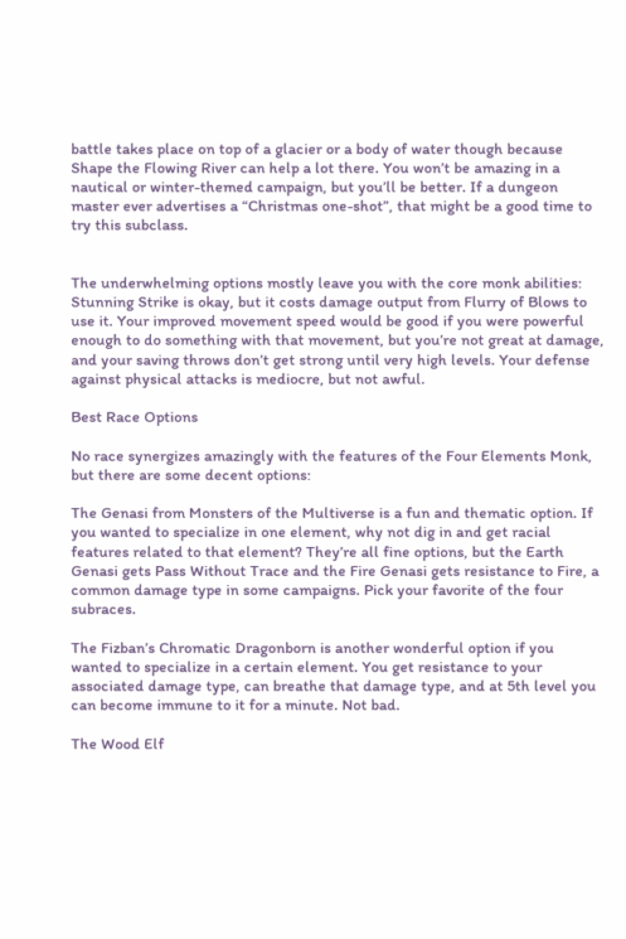battle takes place on top of a glacier or a body of water though because Shape the Flowing River can help a lot there. You won’t be amazing in a nautical or winter-themed campaign, but you’ll be better. If a dungeon master ever advertises a “Christmas one-shot”, that might be a good time to try this subclass.


The underwhelming options mostly leave you with the core monk abilities: Stunning Strike is okay, but it costs damage output from Flurry of Blows to use it. Your improved movement speed would be good if you were powerful enough to do something with that movement, but you’re not great at damage, and your saving throws don’t get strong until very high levels. Your defense against physical attacks is mediocre, but not awful.

Best Race Options

No race synergizes amazingly with the features of the Four Elements Monk, but there are some decent options:

The Genasi from Monsters of the Multiverse is a fun and thematic option. If you wanted to specialize in one element, why not dig in and get racial features related to that element? They’re all fine options, but the Earth Genasi gets Pass Without Trace and the Fire Genasi gets resistance to Fire, a common damage type in some campaigns. Pick your favorite of the four subraces.

The Fizban’s Chromatic Dragonborn is another wonderful option if you wanted to specialize in a certain element. You get resistance to your associated damage type, can breathe that damage type, and at 5th level you can become immune to it for a minute. Not bad.

The Wood Elf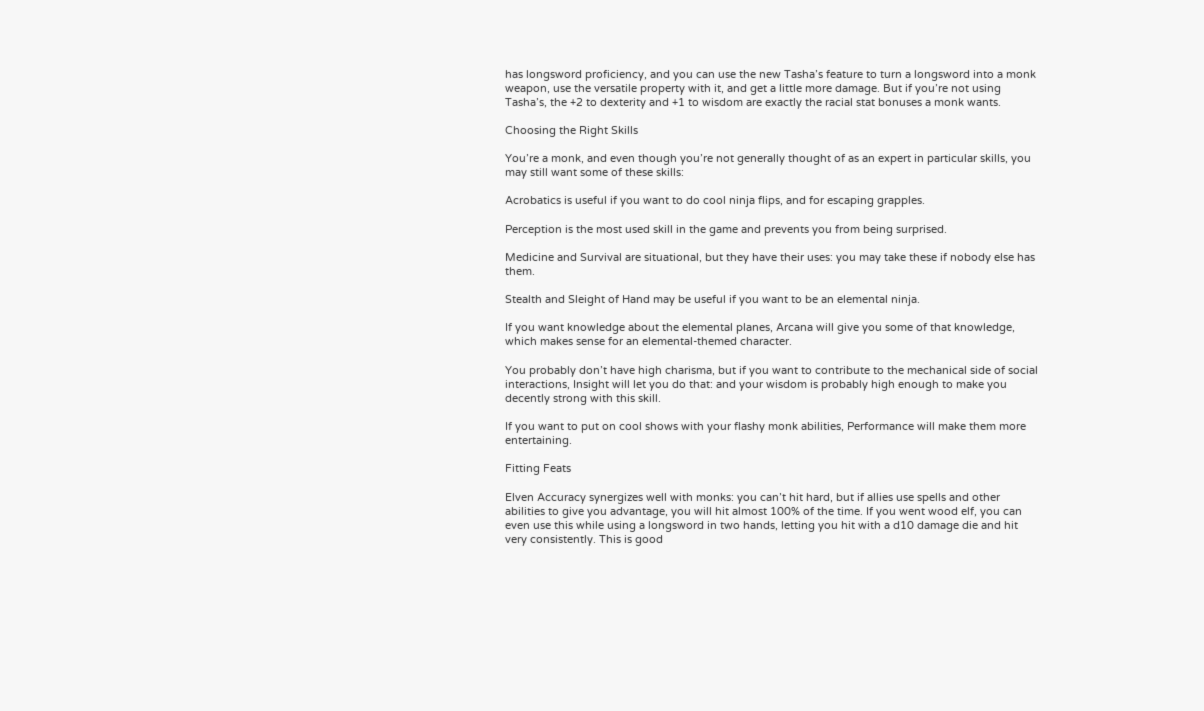has longsword proficiency, and you can use the new Tasha’s feature to turn a longsword into a monk weapon, use the versatile property with it, and get a little more damage. But if you’re not using Tasha’s, the +2 to dexterity and +1 to wisdom are exactly the racial stat bonuses a monk wants.

Choosing the Right Skills

You’re a monk, and even though you’re not generally thought of as an expert in particular skills, you may still want some of these skills:

Acrobatics is useful if you want to do cool ninja flips, and for escaping grapples.

Perception is the most used skill in the game and prevents you from being surprised.

Medicine and Survival are situational, but they have their uses: you may take these if nobody else has them.

Stealth and Sleight of Hand may be useful if you want to be an elemental ninja.

If you want knowledge about the elemental planes, Arcana will give you some of that knowledge, which makes sense for an elemental-themed character.

You probably don’t have high charisma, but if you want to contribute to the mechanical side of social interactions, Insight will let you do that: and your wisdom is probably high enough to make you decently strong with this skill.

If you want to put on cool shows with your flashy monk abilities, Performance will make them more entertaining.

Fitting Feats

Elven Accuracy synergizes well with monks: you can’t hit hard, but if allies use spells and other abilities to give you advantage, you will hit almost 100% of the time. If you went wood elf, you can even use this while using a longsword in two hands, letting you hit with a d10 damage die and hit very consistently. This is good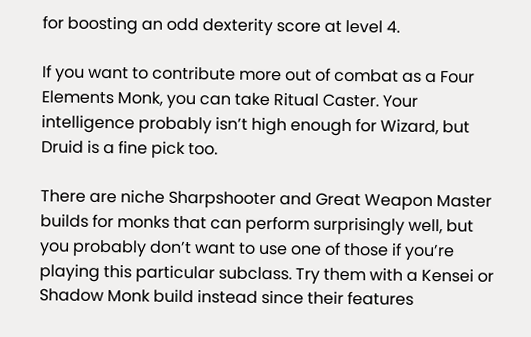for boosting an odd dexterity score at level 4.

If you want to contribute more out of combat as a Four Elements Monk, you can take Ritual Caster. Your intelligence probably isn’t high enough for Wizard, but Druid is a fine pick too.

There are niche Sharpshooter and Great Weapon Master builds for monks that can perform surprisingly well, but you probably don’t want to use one of those if you’re playing this particular subclass. Try them with a Kensei or Shadow Monk build instead since their features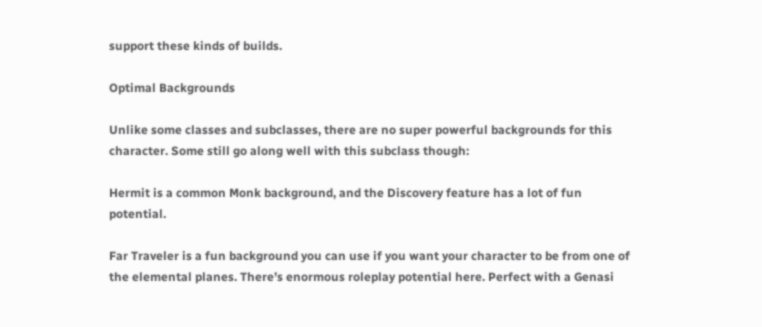support these kinds of builds.

Optimal Backgrounds

Unlike some classes and subclasses, there are no super powerful backgrounds for this character. Some still go along well with this subclass though:

Hermit is a common Monk background, and the Discovery feature has a lot of fun potential.

Far Traveler is a fun background you can use if you want your character to be from one of the elemental planes. There’s enormous roleplay potential here. Perfect with a Genasi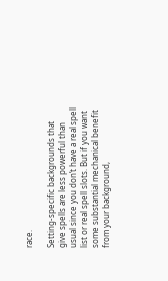race.

Setting-specific backgrounds that give spells are less powerful than usual since you don’t have a real spell list or real spell slots. But if you want some substantial mechanical benefit from your background,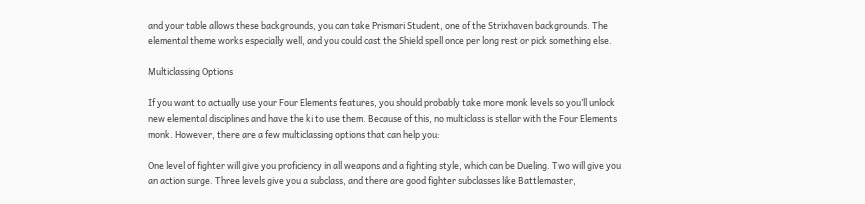and your table allows these backgrounds, you can take Prismari Student, one of the Strixhaven backgrounds. The elemental theme works especially well, and you could cast the Shield spell once per long rest or pick something else.

Multiclassing Options

If you want to actually use your Four Elements features, you should probably take more monk levels so you’ll unlock new elemental disciplines and have the ki to use them. Because of this, no multiclass is stellar with the Four Elements monk. However, there are a few multiclassing options that can help you:

One level of fighter will give you proficiency in all weapons and a fighting style, which can be Dueling. Two will give you an action surge. Three levels give you a subclass, and there are good fighter subclasses like Battlemaster,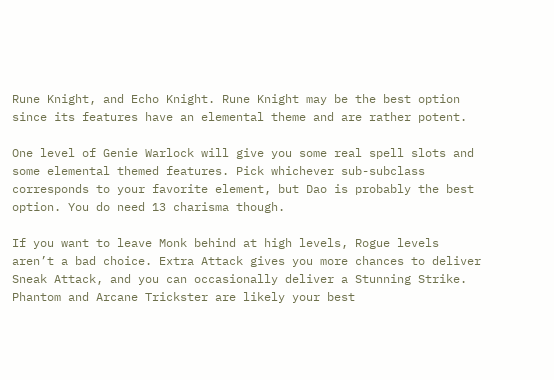Rune Knight, and Echo Knight. Rune Knight may be the best option since its features have an elemental theme and are rather potent.

One level of Genie Warlock will give you some real spell slots and some elemental themed features. Pick whichever sub-subclass corresponds to your favorite element, but Dao is probably the best option. You do need 13 charisma though.

If you want to leave Monk behind at high levels, Rogue levels aren’t a bad choice. Extra Attack gives you more chances to deliver Sneak Attack, and you can occasionally deliver a Stunning Strike. Phantom and Arcane Trickster are likely your best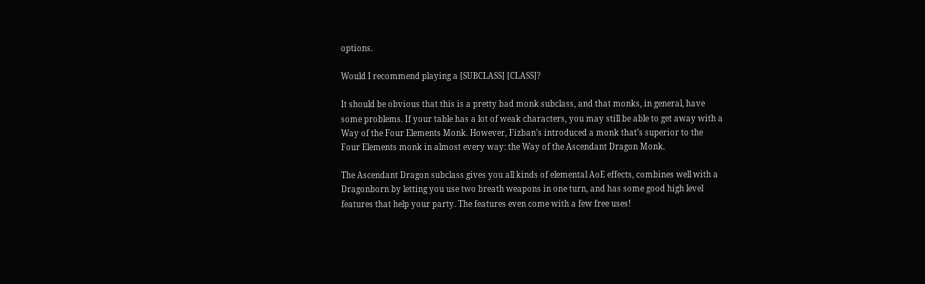options.

Would I recommend playing a [SUBCLASS] [CLASS]?

It should be obvious that this is a pretty bad monk subclass, and that monks, in general, have some problems. If your table has a lot of weak characters, you may still be able to get away with a Way of the Four Elements Monk. However, Fizban’s introduced a monk that’s superior to the Four Elements monk in almost every way: the Way of the Ascendant Dragon Monk.

The Ascendant Dragon subclass gives you all kinds of elemental AoE effects, combines well with a Dragonborn by letting you use two breath weapons in one turn, and has some good high level features that help your party. The features even come with a few free uses!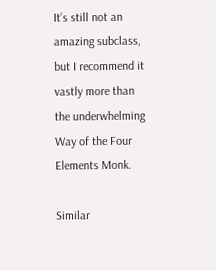It’s still not an amazing subclass, but I recommend it vastly more than the underwhelming Way of the Four Elements Monk.

Similar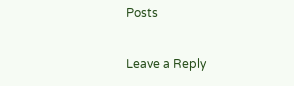Posts

Leave a Reply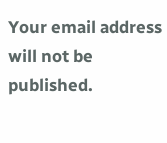Your email address will not be published.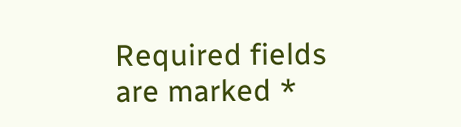Required fields are marked *